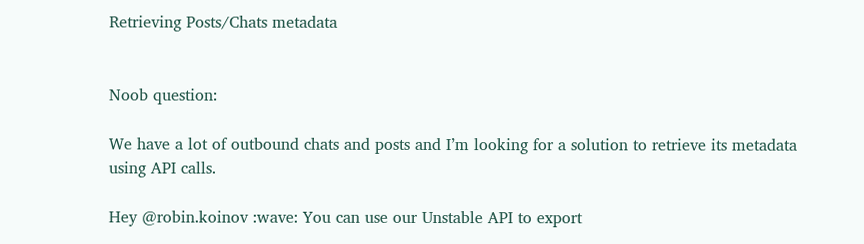Retrieving Posts/Chats metadata


Noob question:

We have a lot of outbound chats and posts and I’m looking for a solution to retrieve its metadata using API calls.

Hey @robin.koinov :wave: You can use our Unstable API to export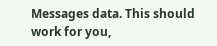Messages data. This should work for you,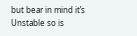but bear in mind it’s Unstable so is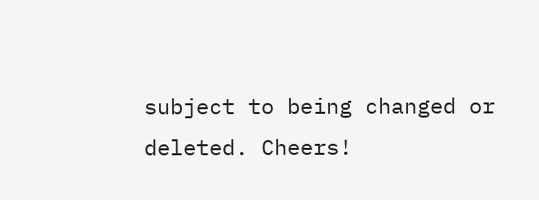subject to being changed or deleted. Cheers!